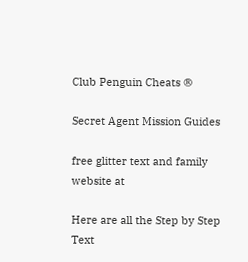Club Penguin Cheats ®

Secret Agent Mission Guides

free glitter text and family website at

Here are all the Step by Step Text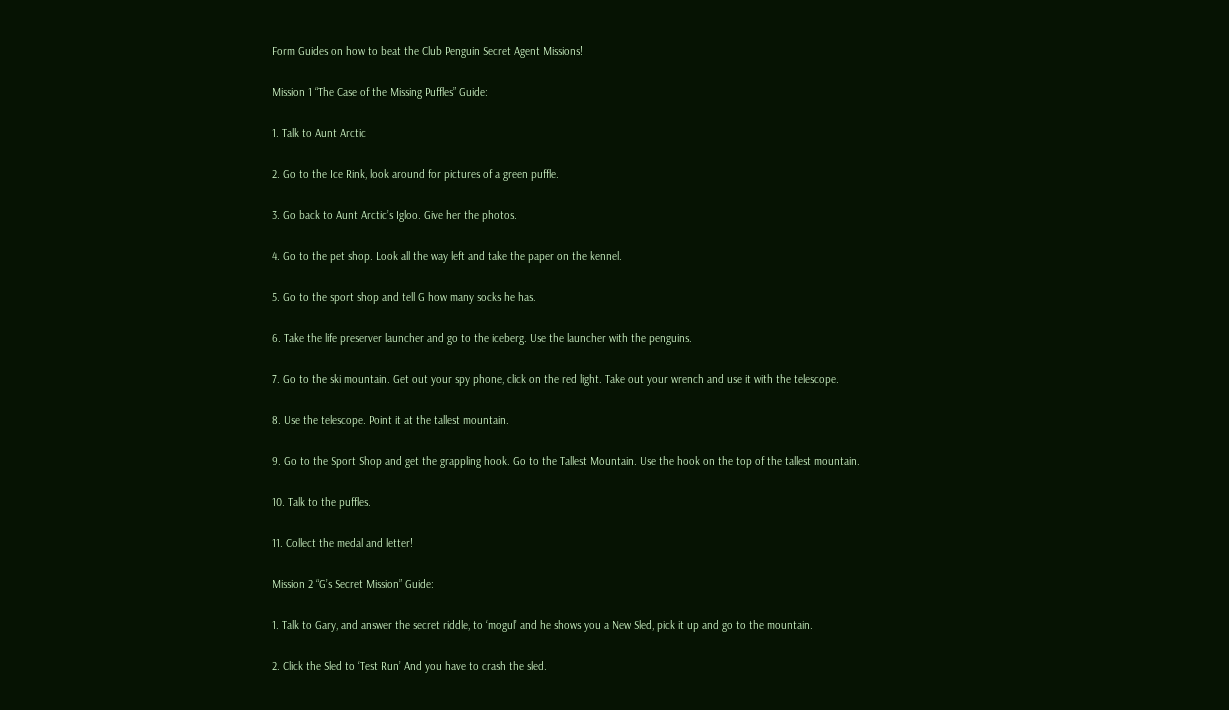Form Guides on how to beat the Club Penguin Secret Agent Missions!

Mission 1 “The Case of the Missing Puffles” Guide:

1. Talk to Aunt Arctic

2. Go to the Ice Rink, look around for pictures of a green puffle.

3. Go back to Aunt Arctic’s Igloo. Give her the photos.

4. Go to the pet shop. Look all the way left and take the paper on the kennel.

5. Go to the sport shop and tell G how many socks he has.

6. Take the life preserver launcher and go to the iceberg. Use the launcher with the penguins.

7. Go to the ski mountain. Get out your spy phone, click on the red light. Take out your wrench and use it with the telescope.

8. Use the telescope. Point it at the tallest mountain.

9. Go to the Sport Shop and get the grappling hook. Go to the Tallest Mountain. Use the hook on the top of the tallest mountain.

10. Talk to the puffles.

11. Collect the medal and letter!

Mission 2 “G’s Secret Mission” Guide:

1. Talk to Gary, and answer the secret riddle, to ‘mogul’ and he shows you a New Sled, pick it up and go to the mountain.

2. Click the Sled to ‘Test Run’ And you have to crash the sled.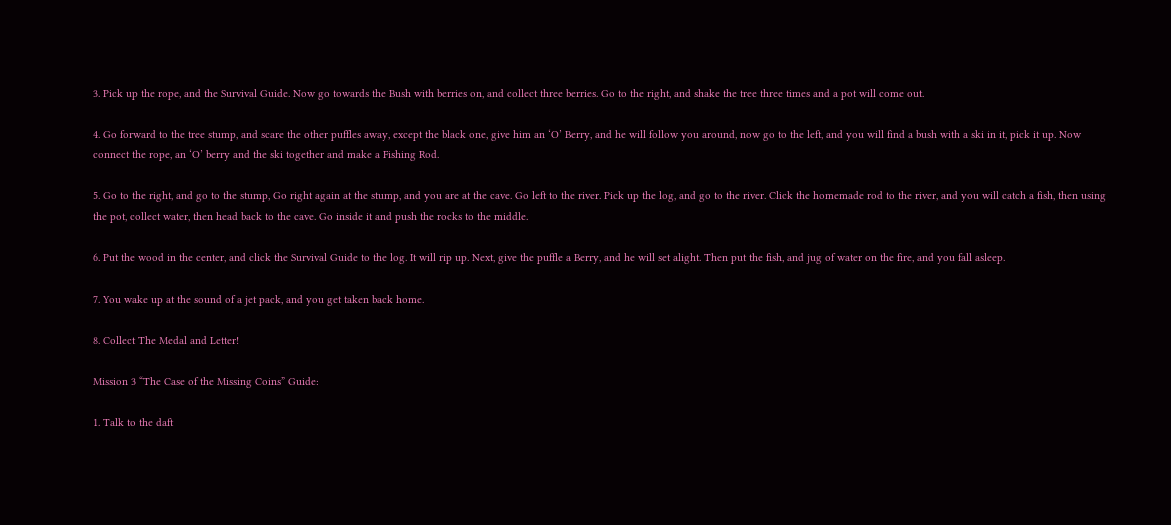3. Pick up the rope, and the Survival Guide. Now go towards the Bush with berries on, and collect three berries. Go to the right, and shake the tree three times and a pot will come out.

4. Go forward to the tree stump, and scare the other puffles away, except the black one, give him an ‘O’ Berry, and he will follow you around, now go to the left, and you will find a bush with a ski in it, pick it up. Now connect the rope, an ‘O’ berry and the ski together and make a Fishing Rod.

5. Go to the right, and go to the stump, Go right again at the stump, and you are at the cave. Go left to the river. Pick up the log, and go to the river. Click the homemade rod to the river, and you will catch a fish, then using the pot, collect water, then head back to the cave. Go inside it and push the rocks to the middle.

6. Put the wood in the center, and click the Survival Guide to the log. It will rip up. Next, give the puffle a Berry, and he will set alight. Then put the fish, and jug of water on the fire, and you fall asleep.

7. You wake up at the sound of a jet pack, and you get taken back home.

8. Collect The Medal and Letter!

Mission 3 “The Case of the Missing Coins” Guide:

1. Talk to the daft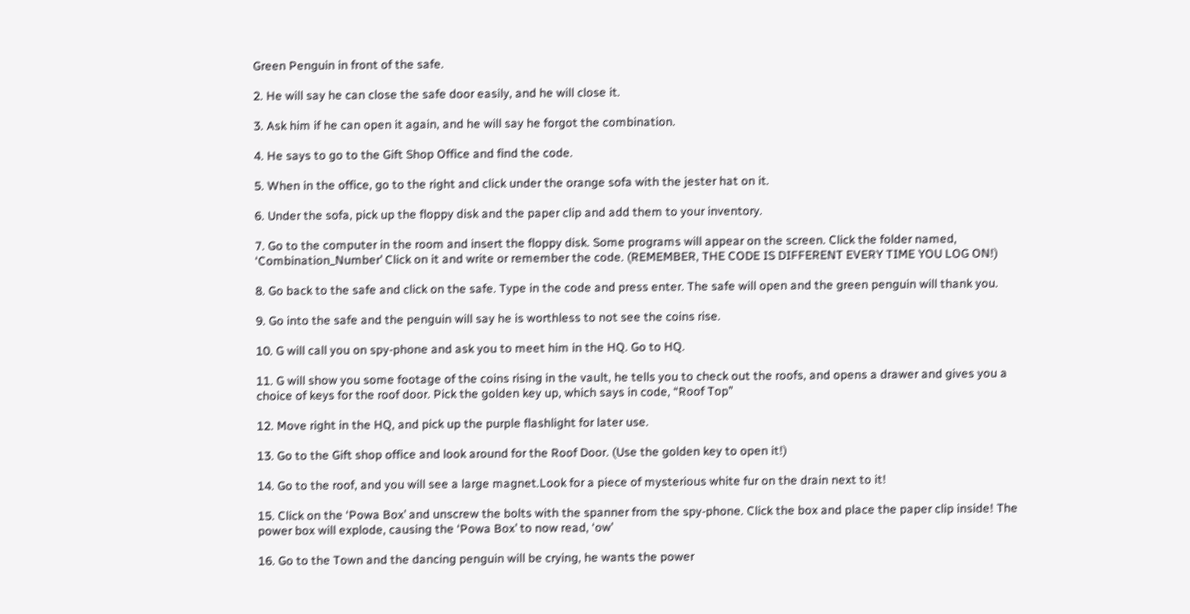Green Penguin in front of the safe.

2. He will say he can close the safe door easily, and he will close it.

3. Ask him if he can open it again, and he will say he forgot the combination.

4. He says to go to the Gift Shop Office and find the code.

5. When in the office, go to the right and click under the orange sofa with the jester hat on it.

6. Under the sofa, pick up the floppy disk and the paper clip and add them to your inventory.

7. Go to the computer in the room and insert the floppy disk. Some programs will appear on the screen. Click the folder named, ‘Combination_Number’ Click on it and write or remember the code. (REMEMBER, THE CODE IS DIFFERENT EVERY TIME YOU LOG ON!)

8. Go back to the safe and click on the safe. Type in the code and press enter. The safe will open and the green penguin will thank you.

9. Go into the safe and the penguin will say he is worthless to not see the coins rise.

10. G will call you on spy-phone and ask you to meet him in the HQ. Go to HQ.

11. G will show you some footage of the coins rising in the vault, he tells you to check out the roofs, and opens a drawer and gives you a choice of keys for the roof door. Pick the golden key up, which says in code, “Roof Top”

12. Move right in the HQ, and pick up the purple flashlight for later use.

13. Go to the Gift shop office and look around for the Roof Door. (Use the golden key to open it!)

14. Go to the roof, and you will see a large magnet.Look for a piece of mysterious white fur on the drain next to it!

15. Click on the ‘Powa Box’ and unscrew the bolts with the spanner from the spy-phone. Click the box and place the paper clip inside! The power box will explode, causing the ‘Powa Box’ to now read, ‘ow’

16. Go to the Town and the dancing penguin will be crying, he wants the power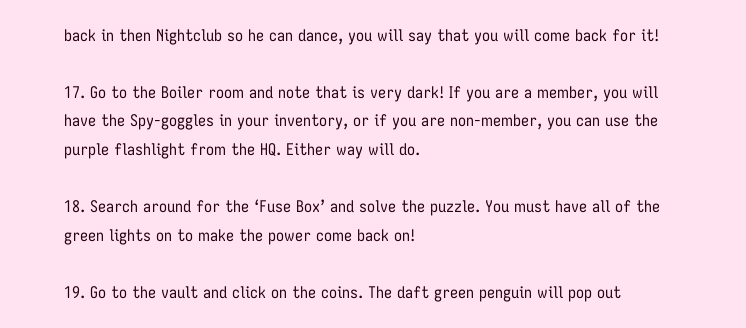back in then Nightclub so he can dance, you will say that you will come back for it!

17. Go to the Boiler room and note that is very dark! If you are a member, you will have the Spy-goggles in your inventory, or if you are non-member, you can use the purple flashlight from the HQ. Either way will do.

18. Search around for the ‘Fuse Box’ and solve the puzzle. You must have all of the green lights on to make the power come back on!

19. Go to the vault and click on the coins. The daft green penguin will pop out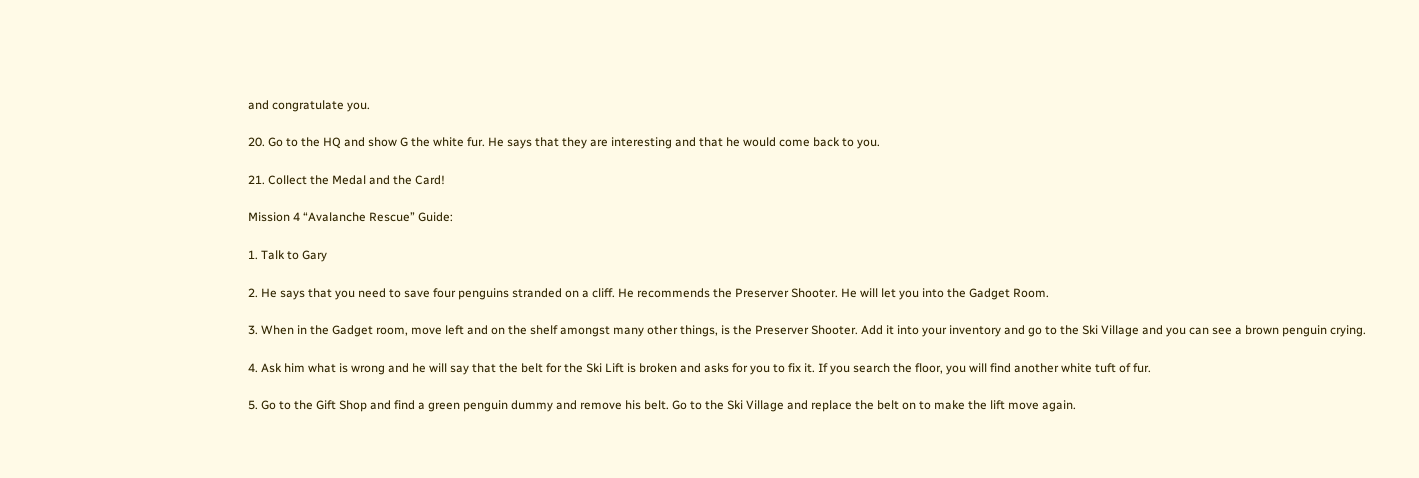and congratulate you.

20. Go to the HQ and show G the white fur. He says that they are interesting and that he would come back to you.

21. Collect the Medal and the Card!

Mission 4 “Avalanche Rescue” Guide:

1. Talk to Gary

2. He says that you need to save four penguins stranded on a cliff. He recommends the Preserver Shooter. He will let you into the Gadget Room.

3. When in the Gadget room, move left and on the shelf amongst many other things, is the Preserver Shooter. Add it into your inventory and go to the Ski Village and you can see a brown penguin crying.

4. Ask him what is wrong and he will say that the belt for the Ski Lift is broken and asks for you to fix it. If you search the floor, you will find another white tuft of fur.

5. Go to the Gift Shop and find a green penguin dummy and remove his belt. Go to the Ski Village and replace the belt on to make the lift move again.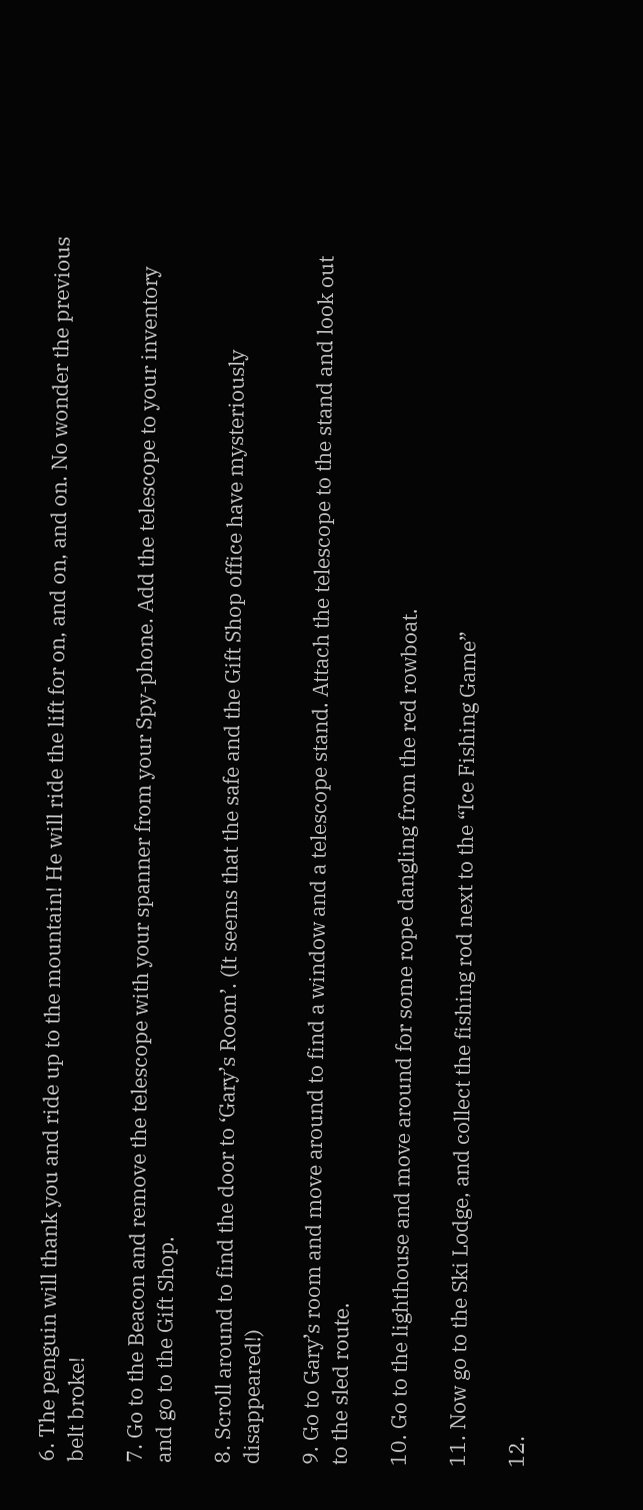6. The penguin will thank you and ride up to the mountain! He will ride the lift for on, and on, and on. No wonder the previous belt broke!

7. Go to the Beacon and remove the telescope with your spanner from your Spy-phone. Add the telescope to your inventory and go to the Gift Shop.

8. Scroll around to find the door to ‘Gary’s Room’. (It seems that the safe and the Gift Shop office have mysteriously disappeared!)

9. Go to Gary’s room and move around to find a window and a telescope stand. Attach the telescope to the stand and look out to the sled route.

10. Go to the lighthouse and move around for some rope dangling from the red rowboat.

11. Now go to the Ski Lodge, and collect the fishing rod next to the “Ice Fishing Game”

12.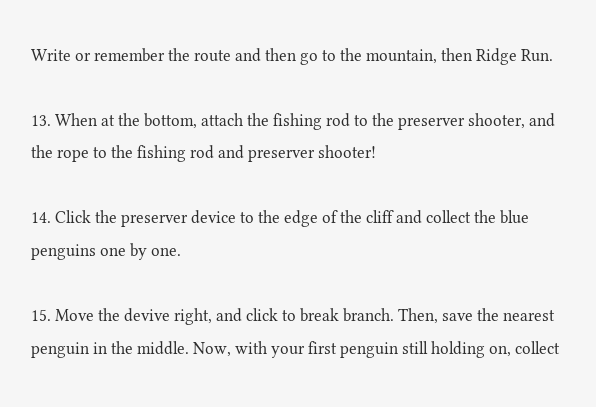Write or remember the route and then go to the mountain, then Ridge Run.

13. When at the bottom, attach the fishing rod to the preserver shooter, and the rope to the fishing rod and preserver shooter!

14. Click the preserver device to the edge of the cliff and collect the blue penguins one by one.

15. Move the devive right, and click to break branch. Then, save the nearest penguin in the middle. Now, with your first penguin still holding on, collect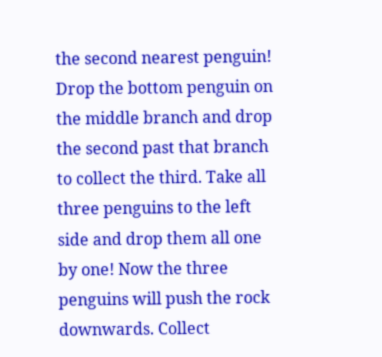the second nearest penguin! Drop the bottom penguin on the middle branch and drop the second past that branch to collect the third. Take all three penguins to the left side and drop them all one by one! Now the three penguins will push the rock downwards. Collect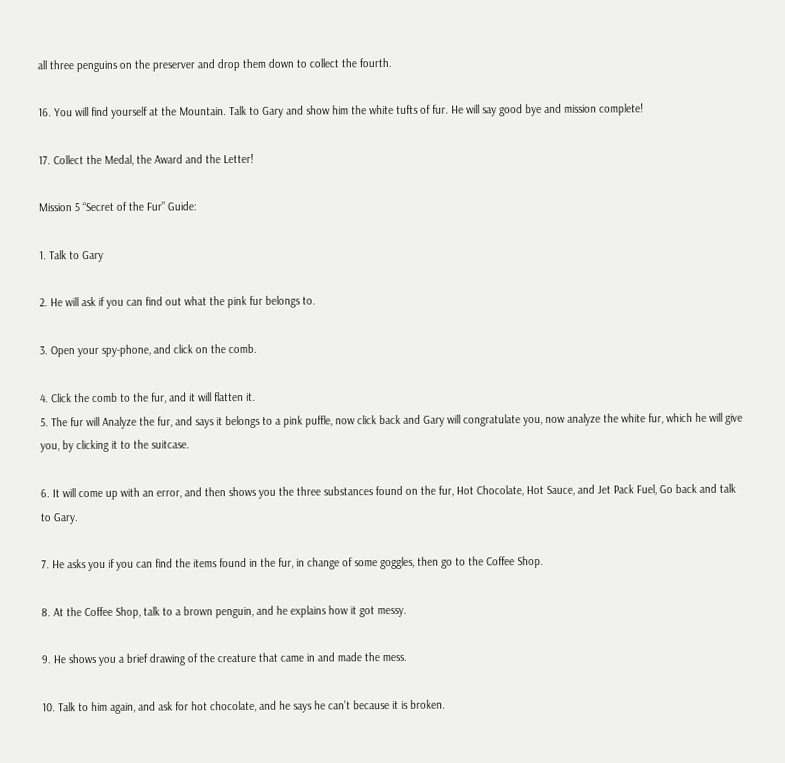all three penguins on the preserver and drop them down to collect the fourth.

16. You will find yourself at the Mountain. Talk to Gary and show him the white tufts of fur. He will say good bye and mission complete!

17. Collect the Medal, the Award and the Letter!

Mission 5 “Secret of the Fur” Guide:

1. Talk to Gary

2. He will ask if you can find out what the pink fur belongs to.

3. Open your spy-phone, and click on the comb.

4. Click the comb to the fur, and it will flatten it.
5. The fur will Analyze the fur, and says it belongs to a pink puffle, now click back and Gary will congratulate you, now analyze the white fur, which he will give you, by clicking it to the suitcase.

6. It will come up with an error, and then shows you the three substances found on the fur, Hot Chocolate, Hot Sauce, and Jet Pack Fuel, Go back and talk to Gary.

7. He asks you if you can find the items found in the fur, in change of some goggles, then go to the Coffee Shop.

8. At the Coffee Shop, talk to a brown penguin, and he explains how it got messy.

9. He shows you a brief drawing of the creature that came in and made the mess.

10. Talk to him again, and ask for hot chocolate, and he says he can’t because it is broken.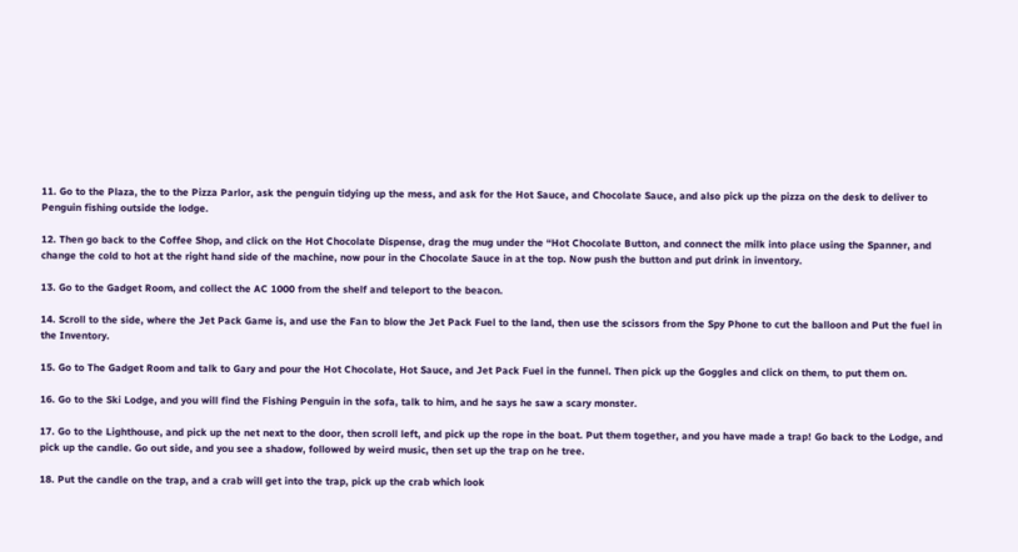11. Go to the Plaza, the to the Pizza Parlor, ask the penguin tidying up the mess, and ask for the Hot Sauce, and Chocolate Sauce, and also pick up the pizza on the desk to deliver to Penguin fishing outside the lodge.

12. Then go back to the Coffee Shop, and click on the Hot Chocolate Dispense, drag the mug under the “Hot Chocolate Button, and connect the milk into place using the Spanner, and change the cold to hot at the right hand side of the machine, now pour in the Chocolate Sauce in at the top. Now push the button and put drink in inventory.

13. Go to the Gadget Room, and collect the AC 1000 from the shelf and teleport to the beacon.

14. Scroll to the side, where the Jet Pack Game is, and use the Fan to blow the Jet Pack Fuel to the land, then use the scissors from the Spy Phone to cut the balloon and Put the fuel in the Inventory.

15. Go to The Gadget Room and talk to Gary and pour the Hot Chocolate, Hot Sauce, and Jet Pack Fuel in the funnel. Then pick up the Goggles and click on them, to put them on.

16. Go to the Ski Lodge, and you will find the Fishing Penguin in the sofa, talk to him, and he says he saw a scary monster.

17. Go to the Lighthouse, and pick up the net next to the door, then scroll left, and pick up the rope in the boat. Put them together, and you have made a trap! Go back to the Lodge, and pick up the candle. Go out side, and you see a shadow, followed by weird music, then set up the trap on he tree.

18. Put the candle on the trap, and a crab will get into the trap, pick up the crab which look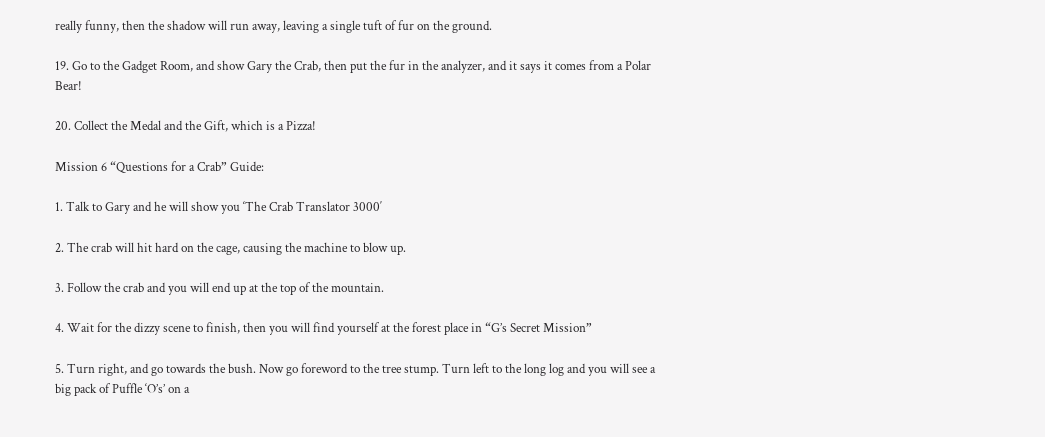really funny, then the shadow will run away, leaving a single tuft of fur on the ground.

19. Go to the Gadget Room, and show Gary the Crab, then put the fur in the analyzer, and it says it comes from a Polar Bear!

20. Collect the Medal and the Gift, which is a Pizza!

Mission 6 “Questions for a Crab” Guide:

1. Talk to Gary and he will show you ‘The Crab Translator 3000′

2. The crab will hit hard on the cage, causing the machine to blow up.

3. Follow the crab and you will end up at the top of the mountain.

4. Wait for the dizzy scene to finish, then you will find yourself at the forest place in “G’s Secret Mission”

5. Turn right, and go towards the bush. Now go foreword to the tree stump. Turn left to the long log and you will see a big pack of Puffle ‘O’s’ on a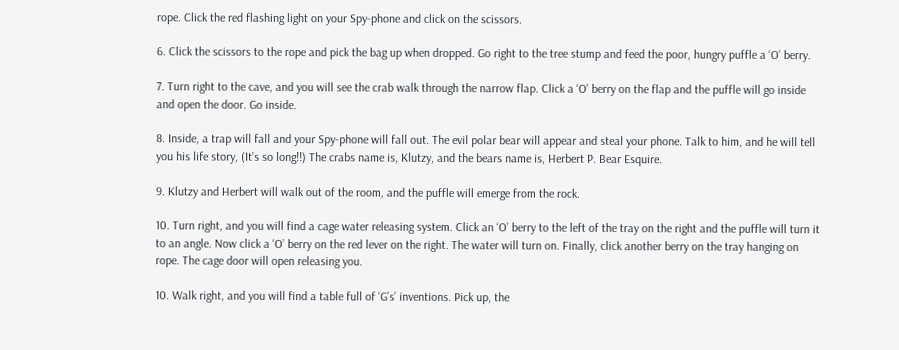rope. Click the red flashing light on your Spy-phone and click on the scissors.

6. Click the scissors to the rope and pick the bag up when dropped. Go right to the tree stump and feed the poor, hungry puffle a ‘O’ berry.

7. Turn right to the cave, and you will see the crab walk through the narrow flap. Click a ‘O’ berry on the flap and the puffle will go inside and open the door. Go inside.

8. Inside, a trap will fall and your Spy-phone will fall out. The evil polar bear will appear and steal your phone. Talk to him, and he will tell you his life story, (It’s so long!!) The crabs name is, Klutzy, and the bears name is, Herbert P. Bear Esquire.

9. Klutzy and Herbert will walk out of the room, and the puffle will emerge from the rock.

10. Turn right, and you will find a cage water releasing system. Click an ‘O’ berry to the left of the tray on the right and the puffle will turn it to an angle. Now click a ‘O’ berry on the red lever on the right. The water will turn on. Finally, click another berry on the tray hanging on rope. The cage door will open releasing you.

10. Walk right, and you will find a table full of ‘G’s’ inventions. Pick up, the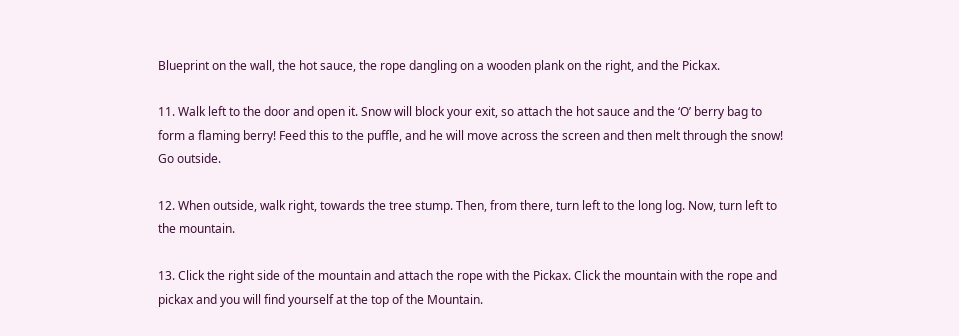Blueprint on the wall, the hot sauce, the rope dangling on a wooden plank on the right, and the Pickax.

11. Walk left to the door and open it. Snow will block your exit, so attach the hot sauce and the ‘O’ berry bag to form a flaming berry! Feed this to the puffle, and he will move across the screen and then melt through the snow! Go outside.

12. When outside, walk right, towards the tree stump. Then, from there, turn left to the long log. Now, turn left to the mountain.

13. Click the right side of the mountain and attach the rope with the Pickax. Click the mountain with the rope and pickax and you will find yourself at the top of the Mountain.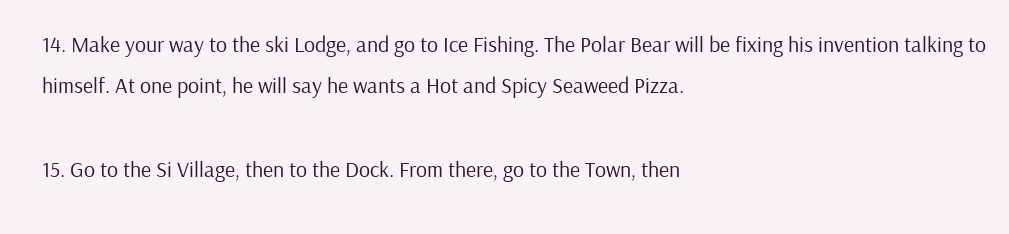14. Make your way to the ski Lodge, and go to Ice Fishing. The Polar Bear will be fixing his invention talking to himself. At one point, he will say he wants a Hot and Spicy Seaweed Pizza.

15. Go to the Si Village, then to the Dock. From there, go to the Town, then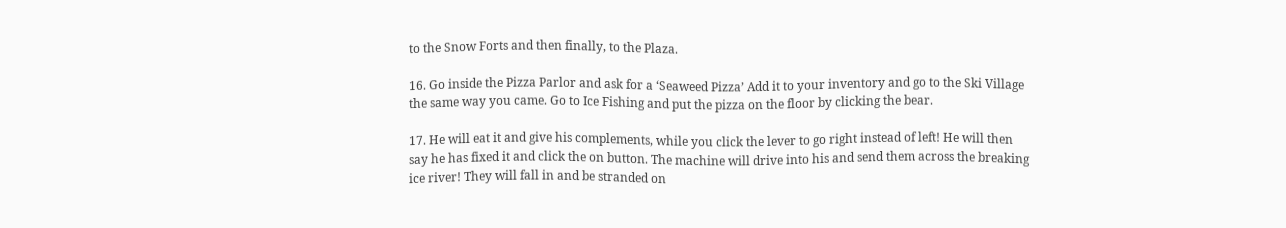to the Snow Forts and then finally, to the Plaza.

16. Go inside the Pizza Parlor and ask for a ‘Seaweed Pizza’ Add it to your inventory and go to the Ski Village the same way you came. Go to Ice Fishing and put the pizza on the floor by clicking the bear.

17. He will eat it and give his complements, while you click the lever to go right instead of left! He will then say he has fixed it and click the on button. The machine will drive into his and send them across the breaking ice river! They will fall in and be stranded on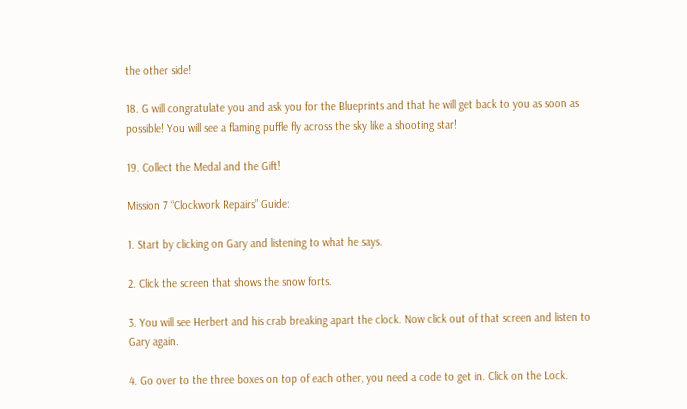the other side!

18. G will congratulate you and ask you for the Blueprints and that he will get back to you as soon as possible! You will see a flaming puffle fly across the sky like a shooting star!

19. Collect the Medal and the Gift!

Mission 7 “Clockwork Repairs” Guide:

1. Start by clicking on Gary and listening to what he says.

2. Click the screen that shows the snow forts.

3. You will see Herbert and his crab breaking apart the clock. Now click out of that screen and listen to Gary again.

4. Go over to the three boxes on top of each other, you need a code to get in. Click on the Lock.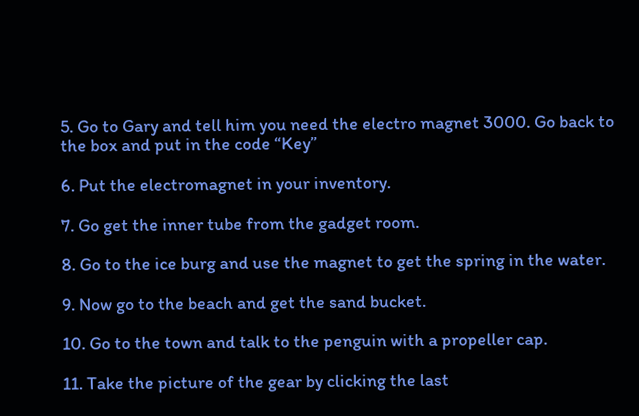5. Go to Gary and tell him you need the electro magnet 3000. Go back to the box and put in the code “Key”

6. Put the electromagnet in your inventory.

7. Go get the inner tube from the gadget room.

8. Go to the ice burg and use the magnet to get the spring in the water.

9. Now go to the beach and get the sand bucket.

10. Go to the town and talk to the penguin with a propeller cap.

11. Take the picture of the gear by clicking the last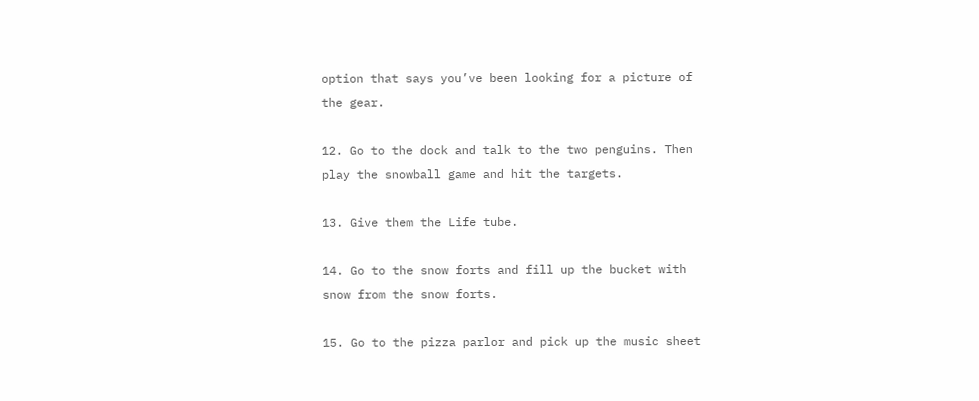option that says you’ve been looking for a picture of the gear.

12. Go to the dock and talk to the two penguins. Then play the snowball game and hit the targets.

13. Give them the Life tube.

14. Go to the snow forts and fill up the bucket with snow from the snow forts.

15. Go to the pizza parlor and pick up the music sheet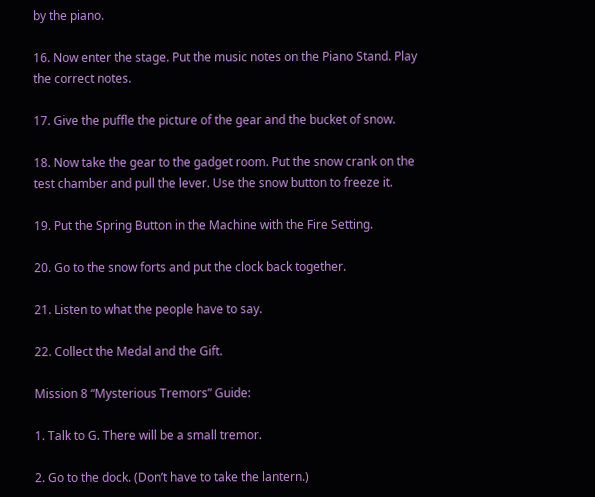by the piano.

16. Now enter the stage. Put the music notes on the Piano Stand. Play the correct notes.

17. Give the puffle the picture of the gear and the bucket of snow.

18. Now take the gear to the gadget room. Put the snow crank on the test chamber and pull the lever. Use the snow button to freeze it.

19. Put the Spring Button in the Machine with the Fire Setting.

20. Go to the snow forts and put the clock back together.

21. Listen to what the people have to say.

22. Collect the Medal and the Gift.

Mission 8 “Mysterious Tremors” Guide:

1. Talk to G. There will be a small tremor.

2. Go to the dock. (Don’t have to take the lantern.)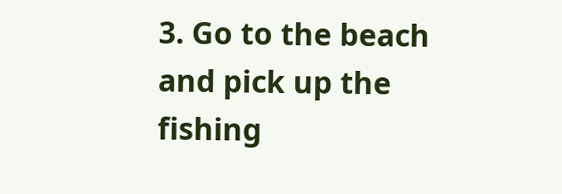3. Go to the beach and pick up the fishing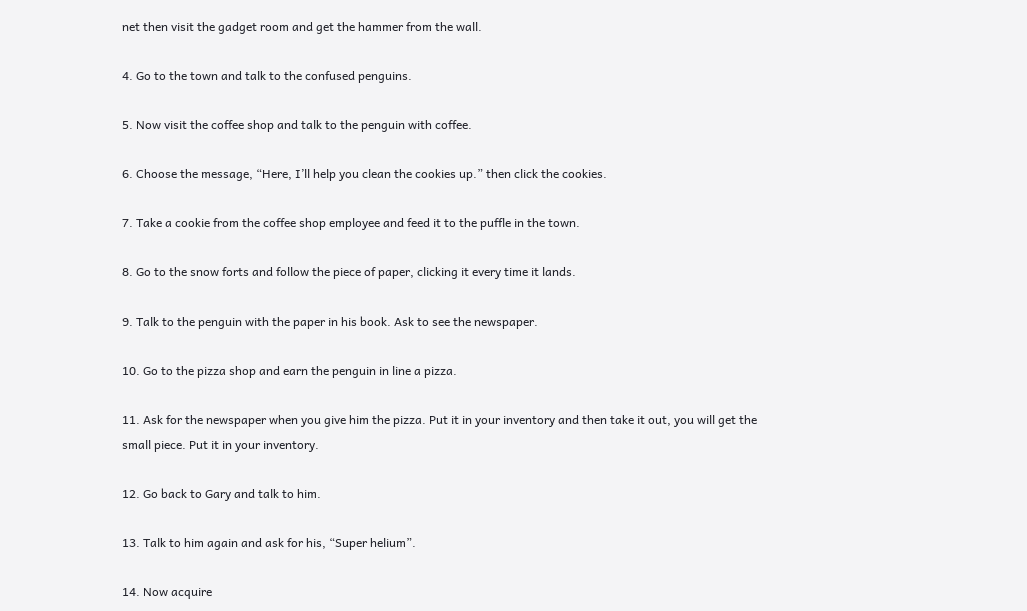net then visit the gadget room and get the hammer from the wall.

4. Go to the town and talk to the confused penguins.

5. Now visit the coffee shop and talk to the penguin with coffee.

6. Choose the message, “Here, I’ll help you clean the cookies up.” then click the cookies.

7. Take a cookie from the coffee shop employee and feed it to the puffle in the town.

8. Go to the snow forts and follow the piece of paper, clicking it every time it lands.

9. Talk to the penguin with the paper in his book. Ask to see the newspaper.

10. Go to the pizza shop and earn the penguin in line a pizza.

11. Ask for the newspaper when you give him the pizza. Put it in your inventory and then take it out, you will get the small piece. Put it in your inventory.

12. Go back to Gary and talk to him.

13. Talk to him again and ask for his, “Super helium”.

14. Now acquire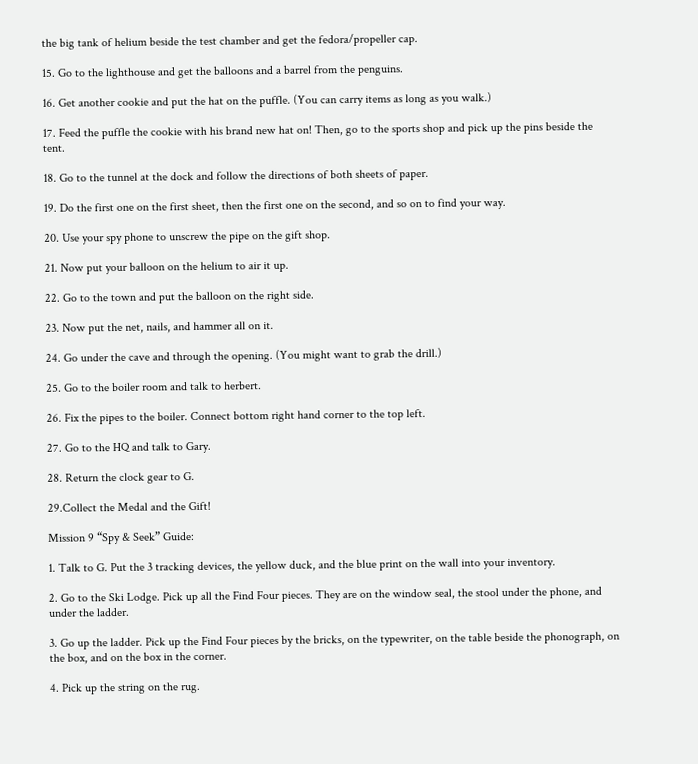the big tank of helium beside the test chamber and get the fedora/propeller cap.

15. Go to the lighthouse and get the balloons and a barrel from the penguins.

16. Get another cookie and put the hat on the puffle. (You can carry items as long as you walk.)

17. Feed the puffle the cookie with his brand new hat on! Then, go to the sports shop and pick up the pins beside the tent.

18. Go to the tunnel at the dock and follow the directions of both sheets of paper.

19. Do the first one on the first sheet, then the first one on the second, and so on to find your way.

20. Use your spy phone to unscrew the pipe on the gift shop.

21. Now put your balloon on the helium to air it up.

22. Go to the town and put the balloon on the right side.

23. Now put the net, nails, and hammer all on it.

24. Go under the cave and through the opening. (You might want to grab the drill.)

25. Go to the boiler room and talk to herbert.

26. Fix the pipes to the boiler. Connect bottom right hand corner to the top left.

27. Go to the HQ and talk to Gary.

28. Return the clock gear to G.

29.Collect the Medal and the Gift!

Mission 9 “Spy & Seek” Guide:

1. Talk to G. Put the 3 tracking devices, the yellow duck, and the blue print on the wall into your inventory.

2. Go to the Ski Lodge. Pick up all the Find Four pieces. They are on the window seal, the stool under the phone, and under the ladder.

3. Go up the ladder. Pick up the Find Four pieces by the bricks, on the typewriter, on the table beside the phonograph, on the box, and on the box in the corner.

4. Pick up the string on the rug.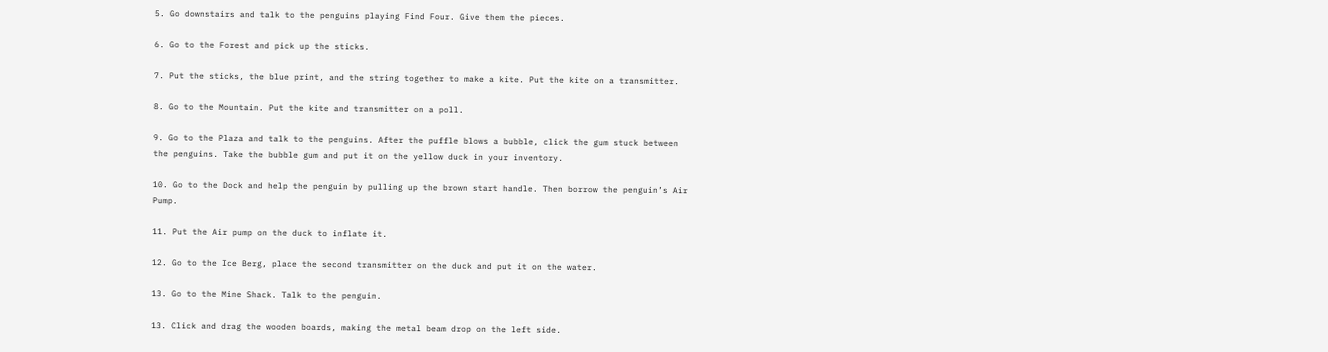5. Go downstairs and talk to the penguins playing Find Four. Give them the pieces.

6. Go to the Forest and pick up the sticks.

7. Put the sticks, the blue print, and the string together to make a kite. Put the kite on a transmitter.

8. Go to the Mountain. Put the kite and transmitter on a poll.

9. Go to the Plaza and talk to the penguins. After the puffle blows a bubble, click the gum stuck between the penguins. Take the bubble gum and put it on the yellow duck in your inventory.

10. Go to the Dock and help the penguin by pulling up the brown start handle. Then borrow the penguin’s Air Pump.

11. Put the Air pump on the duck to inflate it.

12. Go to the Ice Berg, place the second transmitter on the duck and put it on the water.

13. Go to the Mine Shack. Talk to the penguin.

13. Click and drag the wooden boards, making the metal beam drop on the left side.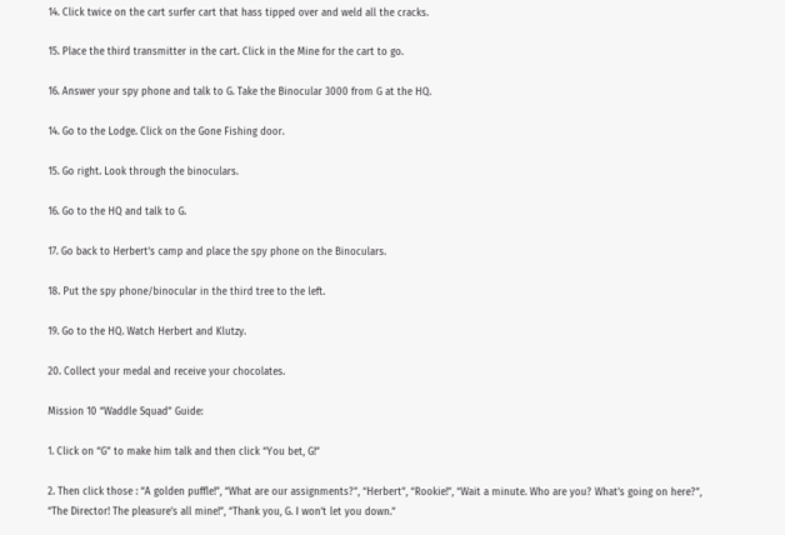14. Click twice on the cart surfer cart that hass tipped over and weld all the cracks.

15. Place the third transmitter in the cart. Click in the Mine for the cart to go.

16. Answer your spy phone and talk to G. Take the Binocular 3000 from G at the HQ.

14. Go to the Lodge. Click on the Gone Fishing door.

15. Go right. Look through the binoculars.

16. Go to the HQ and talk to G.

17. Go back to Herbert’s camp and place the spy phone on the Binoculars.

18. Put the spy phone/binocular in the third tree to the left.

19. Go to the HQ. Watch Herbert and Klutzy.

20. Collect your medal and receive your chocolates.

Mission 10 “Waddle Squad” Guide:

1. Click on “G” to make him talk and then click “You bet, G!”

2. Then click those : “A golden puffle!”, “What are our assignments?”, “Herbert”, “Rookie!”, “Wait a minute. Who are you? What’s going on here?”, “The Director! The pleasure’s all mine!”, “Thank you, G. I won’t let you down.”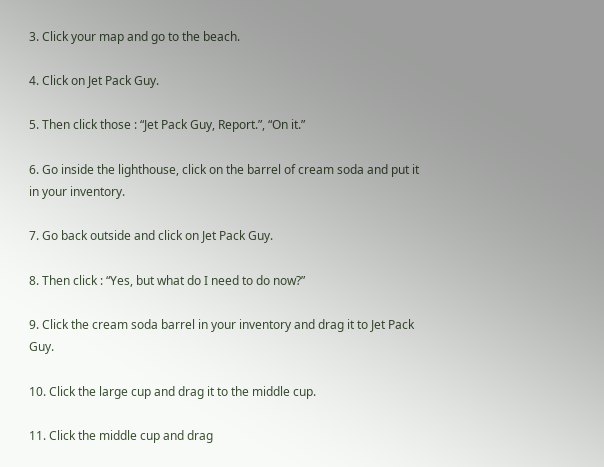3. Click your map and go to the beach.

4. Click on Jet Pack Guy.

5. Then click those : “Jet Pack Guy, Report.”, “On it.”

6. Go inside the lighthouse, click on the barrel of cream soda and put it in your inventory.

7. Go back outside and click on Jet Pack Guy.

8. Then click : “Yes, but what do I need to do now?”

9. Click the cream soda barrel in your inventory and drag it to Jet Pack Guy.

10. Click the large cup and drag it to the middle cup.

11. Click the middle cup and drag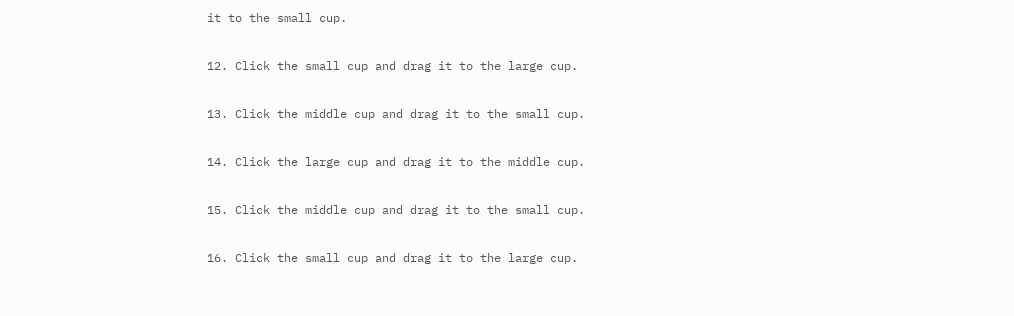it to the small cup.

12. Click the small cup and drag it to the large cup.

13. Click the middle cup and drag it to the small cup.

14. Click the large cup and drag it to the middle cup.

15. Click the middle cup and drag it to the small cup.

16. Click the small cup and drag it to the large cup.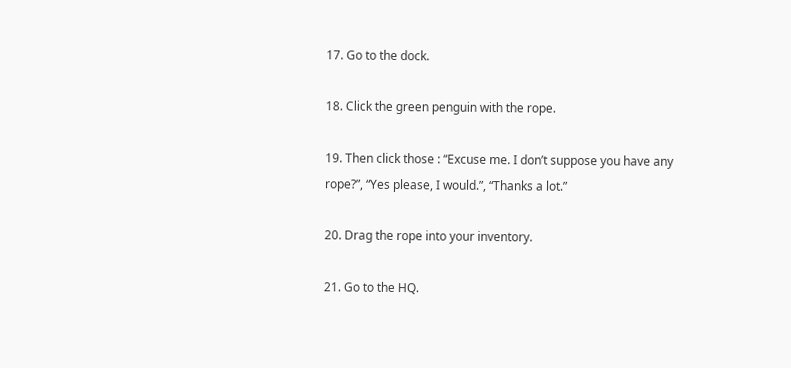17. Go to the dock.

18. Click the green penguin with the rope.

19. Then click those : “Excuse me. I don’t suppose you have any rope?”, “Yes please, I would.”, “Thanks a lot.”

20. Drag the rope into your inventory.

21. Go to the HQ.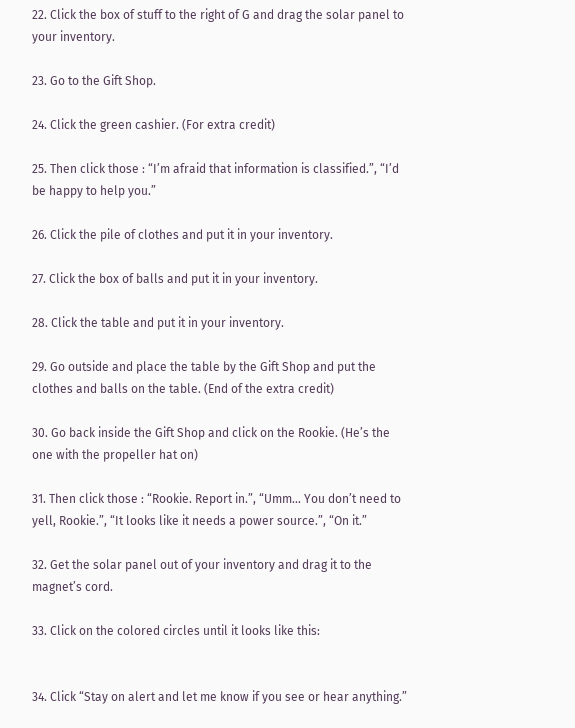22. Click the box of stuff to the right of G and drag the solar panel to your inventory.

23. Go to the Gift Shop.

24. Click the green cashier. (For extra credit)

25. Then click those : “I’m afraid that information is classified.”, “I’d be happy to help you.”

26. Click the pile of clothes and put it in your inventory.

27. Click the box of balls and put it in your inventory.

28. Click the table and put it in your inventory.

29. Go outside and place the table by the Gift Shop and put the clothes and balls on the table. (End of the extra credit)

30. Go back inside the Gift Shop and click on the Rookie. (He’s the one with the propeller hat on)

31. Then click those : “Rookie. Report in.”, “Umm… You don’t need to yell, Rookie.”, “It looks like it needs a power source.”, “On it.”

32. Get the solar panel out of your inventory and drag it to the magnet’s cord.

33. Click on the colored circles until it looks like this:


34. Click “Stay on alert and let me know if you see or hear anything.”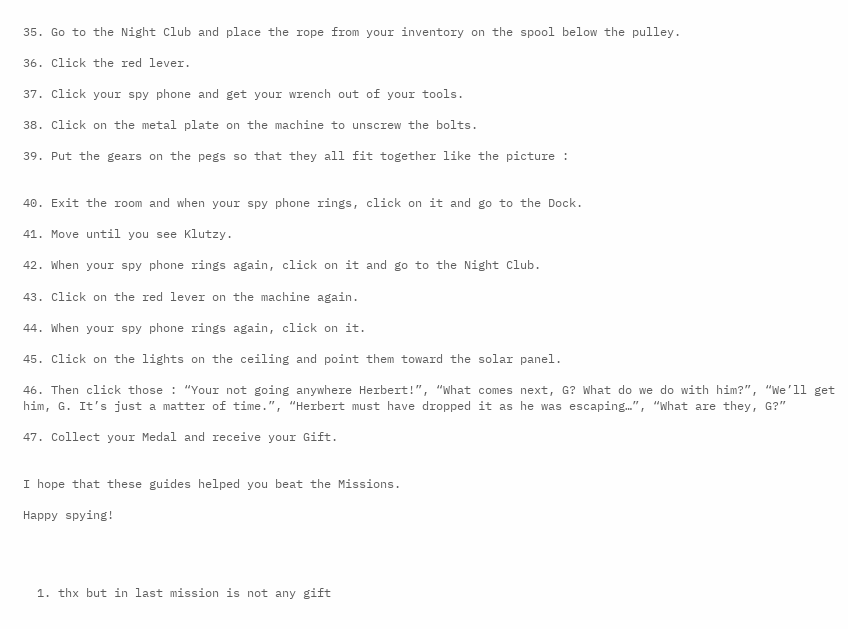35. Go to the Night Club and place the rope from your inventory on the spool below the pulley.

36. Click the red lever.

37. Click your spy phone and get your wrench out of your tools.

38. Click on the metal plate on the machine to unscrew the bolts.

39. Put the gears on the pegs so that they all fit together like the picture :


40. Exit the room and when your spy phone rings, click on it and go to the Dock.

41. Move until you see Klutzy.

42. When your spy phone rings again, click on it and go to the Night Club.

43. Click on the red lever on the machine again.

44. When your spy phone rings again, click on it.

45. Click on the lights on the ceiling and point them toward the solar panel.

46. Then click those : “Your not going anywhere Herbert!”, “What comes next, G? What do we do with him?”, “We’ll get him, G. It’s just a matter of time.”, “Herbert must have dropped it as he was escaping…”, “What are they, G?”

47. Collect your Medal and receive your Gift.


I hope that these guides helped you beat the Missions.

Happy spying!




  1. thx but in last mission is not any gift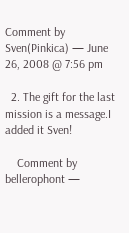Comment by Sven(Pinkica) — June 26, 2008 @ 7:56 pm

  2. The gift for the last mission is a message.I added it Sven!

    Comment by bellerophont —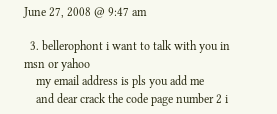June 27, 2008 @ 9:47 am

  3. bellerophont i want to talk with you in msn or yahoo
    my email address is pls you add me
    and dear crack the code page number 2 i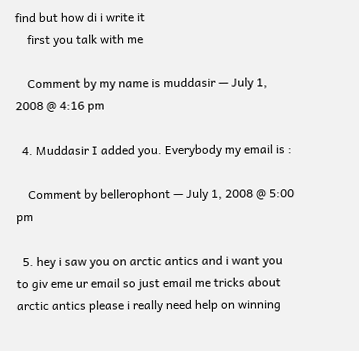find but how di i write it
    first you talk with me

    Comment by my name is muddasir — July 1, 2008 @ 4:16 pm

  4. Muddasir I added you. Everybody my email is :

    Comment by bellerophont — July 1, 2008 @ 5:00 pm

  5. hey i saw you on arctic antics and i want you to giv eme ur email so just email me tricks about arctic antics please i really need help on winning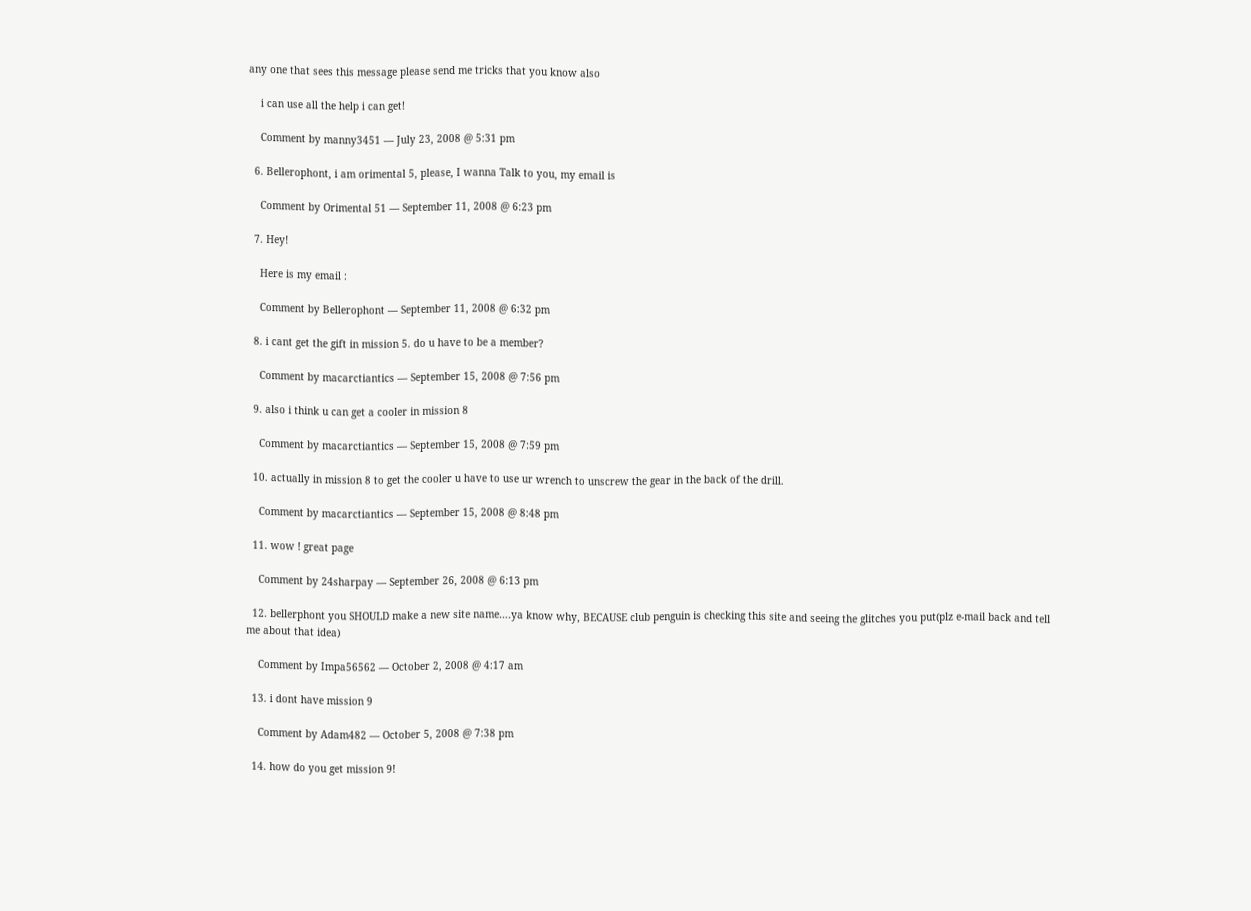any one that sees this message please send me tricks that you know also

    i can use all the help i can get!

    Comment by manny3451 — July 23, 2008 @ 5:31 pm

  6. Bellerophont, i am orimental 5, please, I wanna Talk to you, my email is

    Comment by Orimental 51 — September 11, 2008 @ 6:23 pm

  7. Hey!

    Here is my email :

    Comment by Bellerophont — September 11, 2008 @ 6:32 pm

  8. i cant get the gift in mission 5. do u have to be a member?

    Comment by macarctiantics — September 15, 2008 @ 7:56 pm

  9. also i think u can get a cooler in mission 8

    Comment by macarctiantics — September 15, 2008 @ 7:59 pm

  10. actually in mission 8 to get the cooler u have to use ur wrench to unscrew the gear in the back of the drill.

    Comment by macarctiantics — September 15, 2008 @ 8:48 pm

  11. wow ! great page

    Comment by 24sharpay — September 26, 2008 @ 6:13 pm

  12. bellerphont you SHOULD make a new site name….ya know why, BECAUSE club penguin is checking this site and seeing the glitches you put(plz e-mail back and tell me about that idea)

    Comment by Impa56562 — October 2, 2008 @ 4:17 am

  13. i dont have mission 9

    Comment by Adam482 — October 5, 2008 @ 7:38 pm

  14. how do you get mission 9!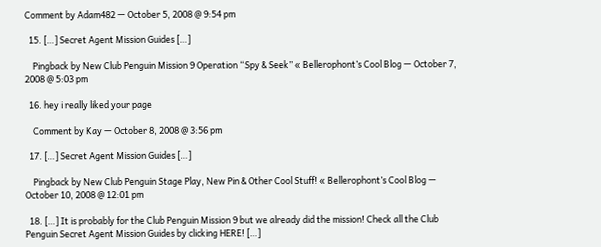Comment by Adam482 — October 5, 2008 @ 9:54 pm

  15. […] Secret Agent Mission Guides […]

    Pingback by New Club Penguin Mission 9 Operation “Spy & Seek” « Bellerophont’s Cool Blog — October 7, 2008 @ 5:03 pm

  16. hey i really liked your page

    Comment by Kay — October 8, 2008 @ 3:56 pm

  17. […] Secret Agent Mission Guides […]

    Pingback by New Club Penguin Stage Play, New Pin & Other Cool Stuff! « Bellerophont’s Cool Blog — October 10, 2008 @ 12:01 pm

  18. […] It is probably for the Club Penguin Mission 9 but we already did the mission! Check all the Club Penguin Secret Agent Mission Guides by clicking HERE! […]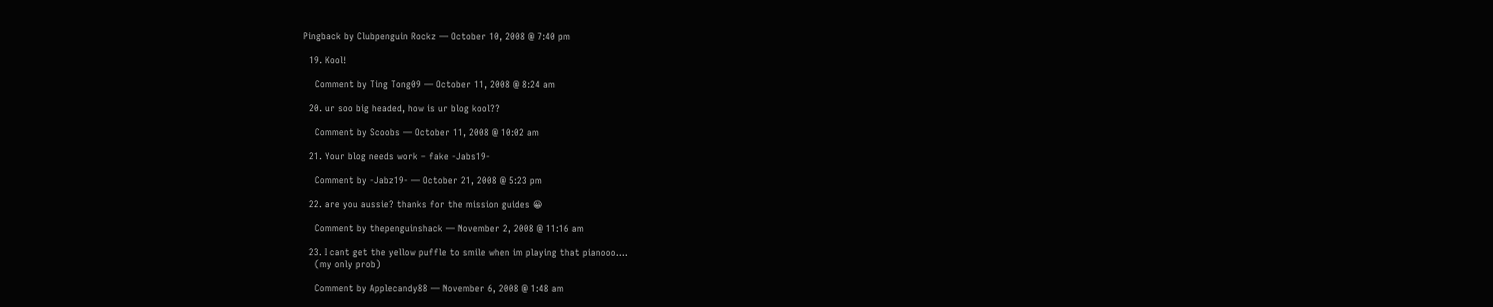Pingback by Clubpenguin Rockz — October 10, 2008 @ 7:40 pm

  19. Kool!

    Comment by Ting Tong09 — October 11, 2008 @ 8:24 am

  20. ur soo big headed, how is ur blog kool??

    Comment by Scoobs — October 11, 2008 @ 10:02 am

  21. Your blog needs work – fake -Jabs19-

    Comment by -Jabz19- — October 21, 2008 @ 5:23 pm

  22. are you aussie? thanks for the mission guides 😀

    Comment by thepenguinshack — November 2, 2008 @ 11:16 am

  23. I cant get the yellow puffle to smile when im playing that pianooo….
    (my only prob)

    Comment by Applecandy88 — November 6, 2008 @ 1:48 am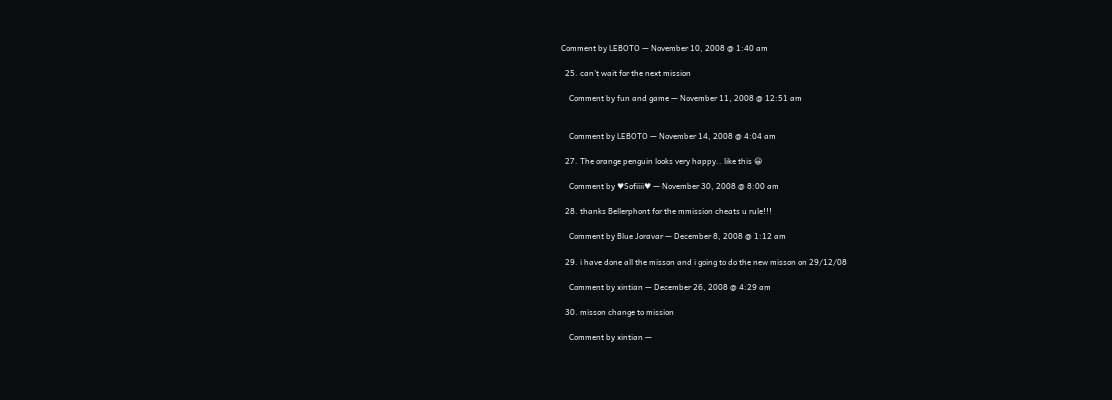Comment by LEBOTO — November 10, 2008 @ 1:40 am

  25. can’t wait for the next mission

    Comment by fun and game — November 11, 2008 @ 12:51 am


    Comment by LEBOTO — November 14, 2008 @ 4:04 am

  27. The orange penguin looks very happy.. like this 😀

    Comment by ♥Sofiiii♥ — November 30, 2008 @ 8:00 am

  28. thanks Bellerphont for the mmission cheats u rule!!!

    Comment by Blue Joravar — December 8, 2008 @ 1:12 am

  29. i have done all the misson and i going to do the new misson on 29/12/08

    Comment by xintian — December 26, 2008 @ 4:29 am

  30. misson change to mission

    Comment by xintian —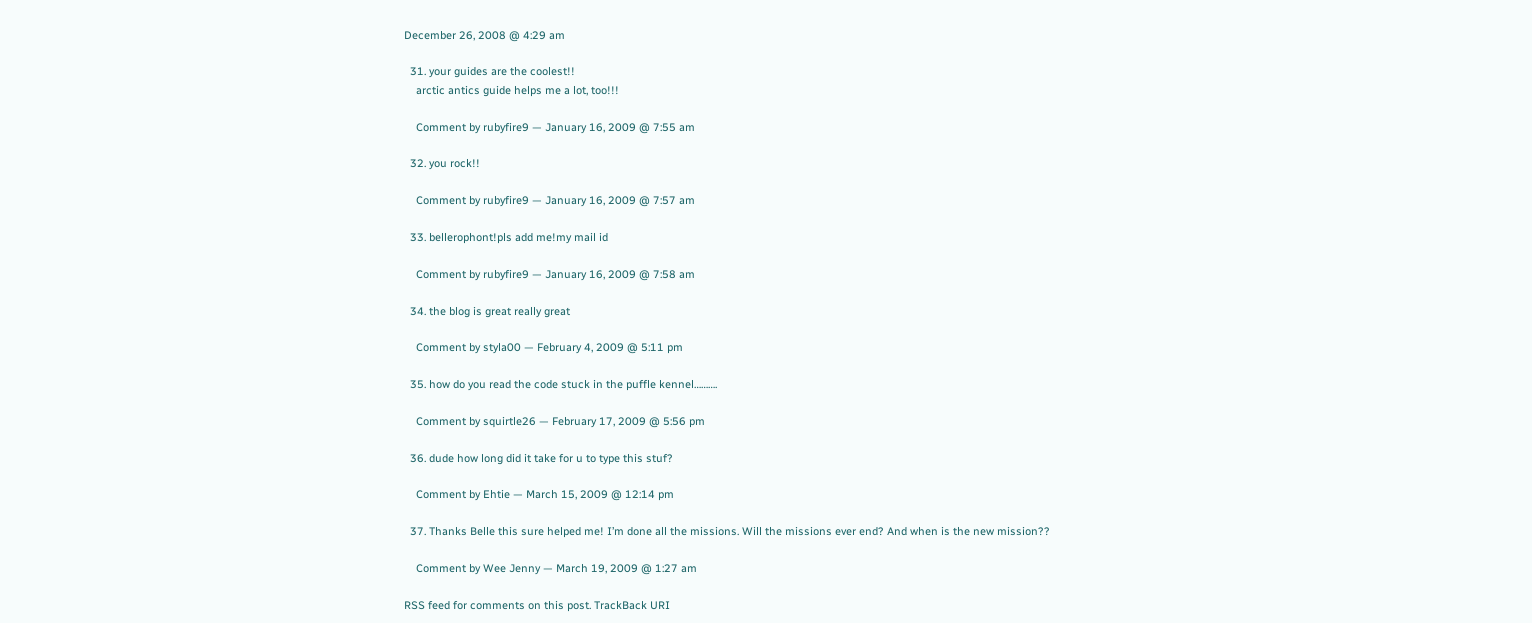December 26, 2008 @ 4:29 am

  31. your guides are the coolest!!
    arctic antics guide helps me a lot, too!!!

    Comment by rubyfire9 — January 16, 2009 @ 7:55 am

  32. you rock!!

    Comment by rubyfire9 — January 16, 2009 @ 7:57 am

  33. bellerophont!pls add me!my mail id

    Comment by rubyfire9 — January 16, 2009 @ 7:58 am

  34. the blog is great really great

    Comment by styla00 — February 4, 2009 @ 5:11 pm

  35. how do you read the code stuck in the puffle kennel……….

    Comment by squirtle26 — February 17, 2009 @ 5:56 pm

  36. dude how long did it take for u to type this stuf?

    Comment by Ehtie — March 15, 2009 @ 12:14 pm

  37. Thanks Belle this sure helped me! I’m done all the missions. Will the missions ever end? And when is the new mission??

    Comment by Wee Jenny — March 19, 2009 @ 1:27 am

RSS feed for comments on this post. TrackBack URI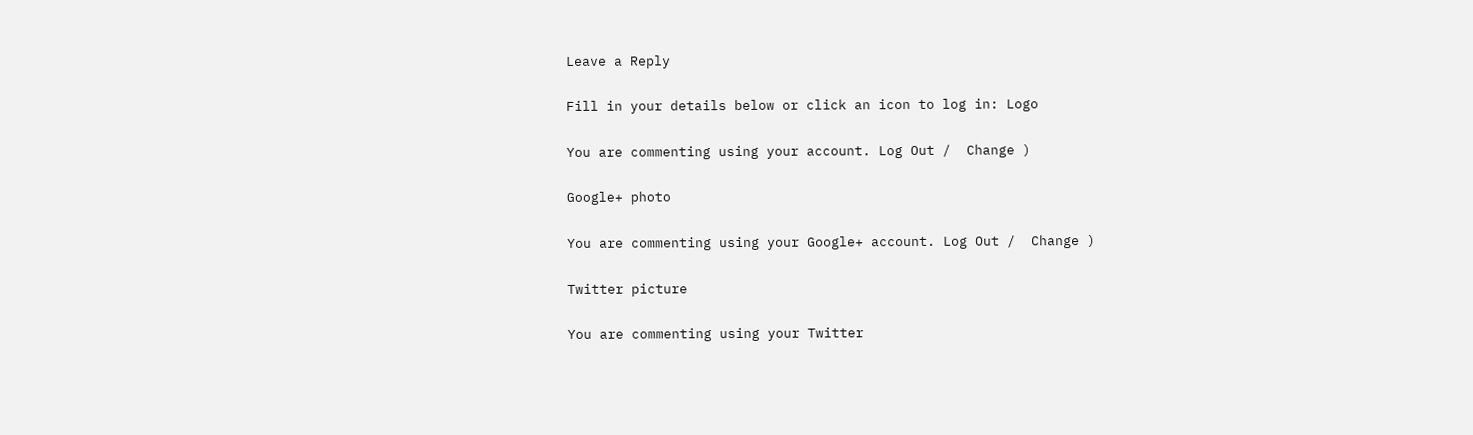Leave a Reply

Fill in your details below or click an icon to log in: Logo

You are commenting using your account. Log Out /  Change )

Google+ photo

You are commenting using your Google+ account. Log Out /  Change )

Twitter picture

You are commenting using your Twitter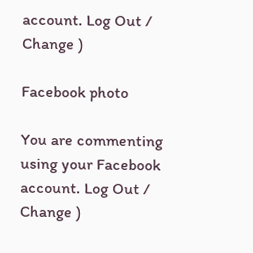account. Log Out /  Change )

Facebook photo

You are commenting using your Facebook account. Log Out /  Change )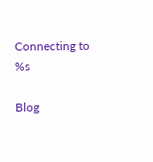Connecting to %s

Blog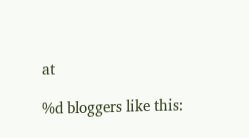at

%d bloggers like this: